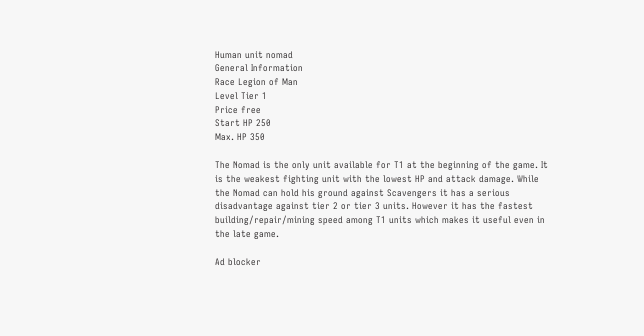Human unit nomad
General Information
Race Legion of Man
Level Tier 1
Price free
Start HP 250
Max. HP 350

The Nomad is the only unit available for T1 at the beginning of the game. It is the weakest fighting unit with the lowest HP and attack damage. While the Nomad can hold his ground against Scavengers it has a serious disadvantage against tier 2 or tier 3 units. However it has the fastest building/repair/mining speed among T1 units which makes it useful even in the late game.

Ad blocker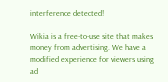interference detected!

Wikia is a free-to-use site that makes money from advertising. We have a modified experience for viewers using ad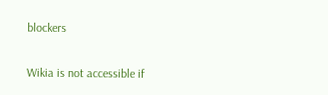blockers

Wikia is not accessible if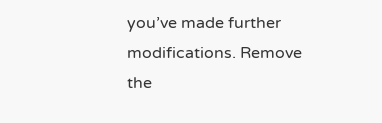you’ve made further modifications. Remove the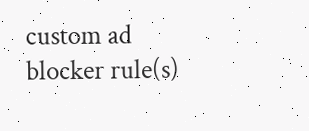custom ad blocker rule(s)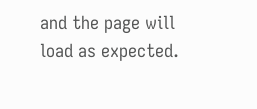and the page will load as expected.